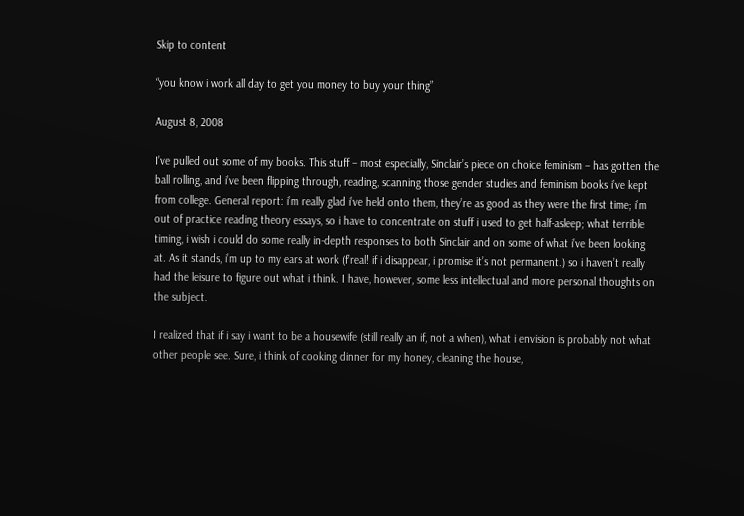Skip to content

“you know i work all day to get you money to buy your thing”

August 8, 2008

I’ve pulled out some of my books. This stuff – most especially, Sinclair’s piece on choice feminism – has gotten the ball rolling, and i’ve been flipping through, reading, scanning those gender studies and feminism books i’ve kept from college. General report: i’m really glad i’ve held onto them, they’re as good as they were the first time; i’m out of practice reading theory essays, so i have to concentrate on stuff i used to get half-asleep; what terrible timing, i wish i could do some really in-depth responses to both Sinclair and on some of what i’ve been looking at. As it stands, i’m up to my ears at work (f’real! if i disappear, i promise it’s not permanent.) so i haven’t really had the leisure to figure out what i think. I have, however, some less intellectual and more personal thoughts on the subject.

I realized that if i say i want to be a housewife (still really an if, not a when), what i envision is probably not what other people see. Sure, i think of cooking dinner for my honey, cleaning the house,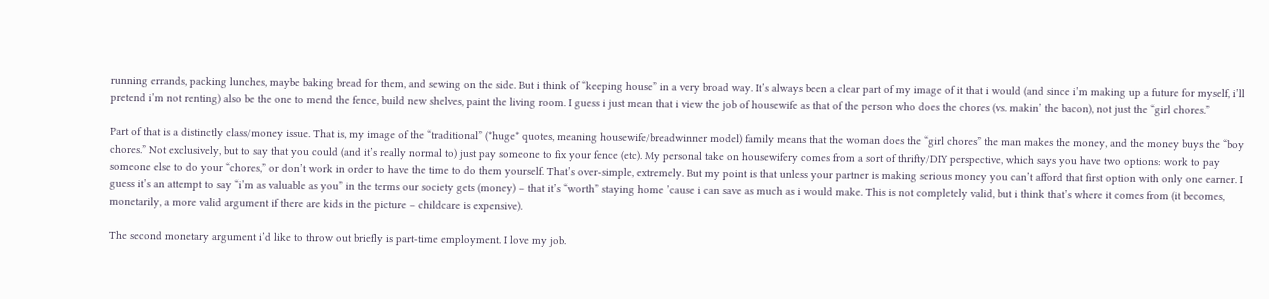running errands, packing lunches, maybe baking bread for them, and sewing on the side. But i think of “keeping house” in a very broad way. It’s always been a clear part of my image of it that i would (and since i’m making up a future for myself, i’ll pretend i’m not renting) also be the one to mend the fence, build new shelves, paint the living room. I guess i just mean that i view the job of housewife as that of the person who does the chores (vs. makin’ the bacon), not just the “girl chores.”

Part of that is a distinctly class/money issue. That is, my image of the “traditional” (*huge* quotes, meaning housewife/breadwinner model) family means that the woman does the “girl chores” the man makes the money, and the money buys the “boy chores.” Not exclusively, but to say that you could (and it’s really normal to) just pay someone to fix your fence (etc). My personal take on housewifery comes from a sort of thrifty/DIY perspective, which says you have two options: work to pay someone else to do your “chores,” or don’t work in order to have the time to do them yourself. That’s over-simple, extremely. But my point is that unless your partner is making serious money you can’t afford that first option with only one earner. I guess it’s an attempt to say “i’m as valuable as you” in the terms our society gets (money) – that it’s “worth” staying home ’cause i can save as much as i would make. This is not completely valid, but i think that’s where it comes from (it becomes, monetarily, a more valid argument if there are kids in the picture – childcare is expensive).

The second monetary argument i’d like to throw out briefly is part-time employment. I love my job.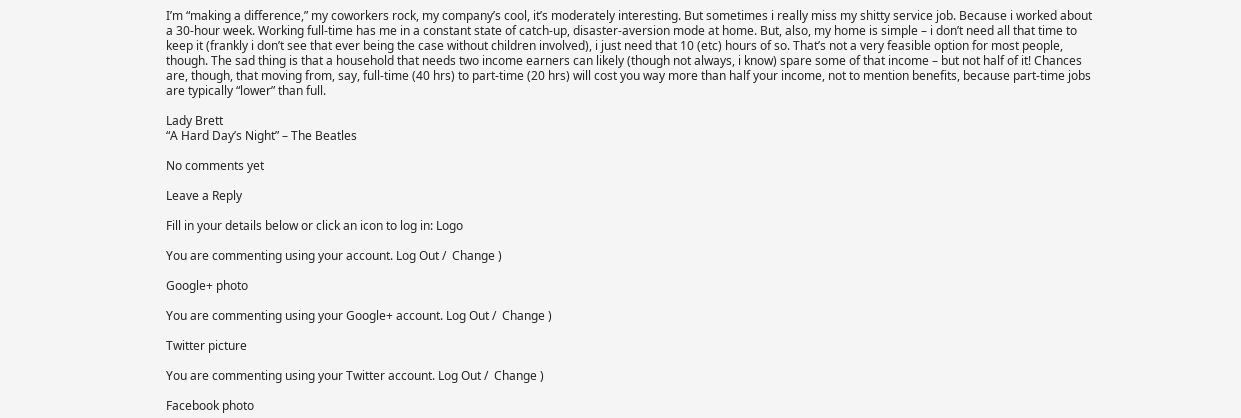I’m “making a difference,” my coworkers rock, my company’s cool, it’s moderately interesting. But sometimes i really miss my shitty service job. Because i worked about a 30-hour week. Working full-time has me in a constant state of catch-up, disaster-aversion mode at home. But, also, my home is simple – i don’t need all that time to keep it (frankly i don’t see that ever being the case without children involved), i just need that 10 (etc) hours of so. That’s not a very feasible option for most people, though. The sad thing is that a household that needs two income earners can likely (though not always, i know) spare some of that income – but not half of it! Chances are, though, that moving from, say, full-time (40 hrs) to part-time (20 hrs) will cost you way more than half your income, not to mention benefits, because part-time jobs are typically “lower” than full.

Lady Brett
“A Hard Day’s Night” – The Beatles

No comments yet

Leave a Reply

Fill in your details below or click an icon to log in: Logo

You are commenting using your account. Log Out /  Change )

Google+ photo

You are commenting using your Google+ account. Log Out /  Change )

Twitter picture

You are commenting using your Twitter account. Log Out /  Change )

Facebook photo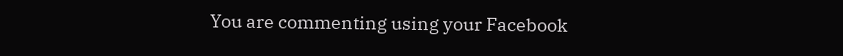You are commenting using your Facebook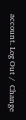account. Log Out /  Change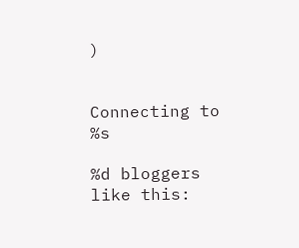)


Connecting to %s

%d bloggers like this: